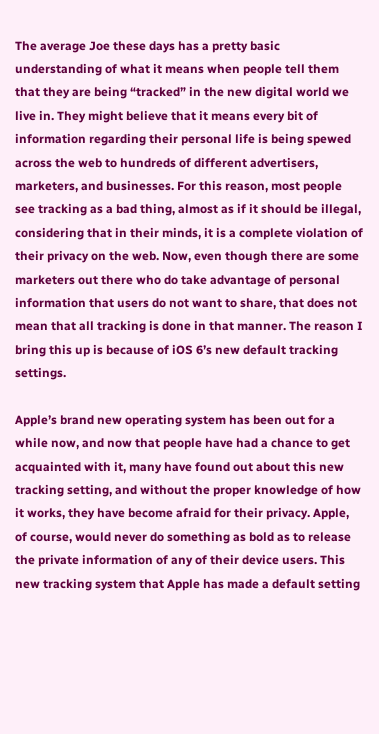The average Joe these days has a pretty basic understanding of what it means when people tell them that they are being “tracked” in the new digital world we live in. They might believe that it means every bit of information regarding their personal life is being spewed across the web to hundreds of different advertisers, marketers, and businesses. For this reason, most people see tracking as a bad thing, almost as if it should be illegal, considering that in their minds, it is a complete violation of their privacy on the web. Now, even though there are some marketers out there who do take advantage of personal information that users do not want to share, that does not mean that all tracking is done in that manner. The reason I bring this up is because of iOS 6’s new default tracking settings.

Apple’s brand new operating system has been out for a while now, and now that people have had a chance to get acquainted with it, many have found out about this new tracking setting, and without the proper knowledge of how it works, they have become afraid for their privacy. Apple, of course, would never do something as bold as to release the private information of any of their device users. This new tracking system that Apple has made a default setting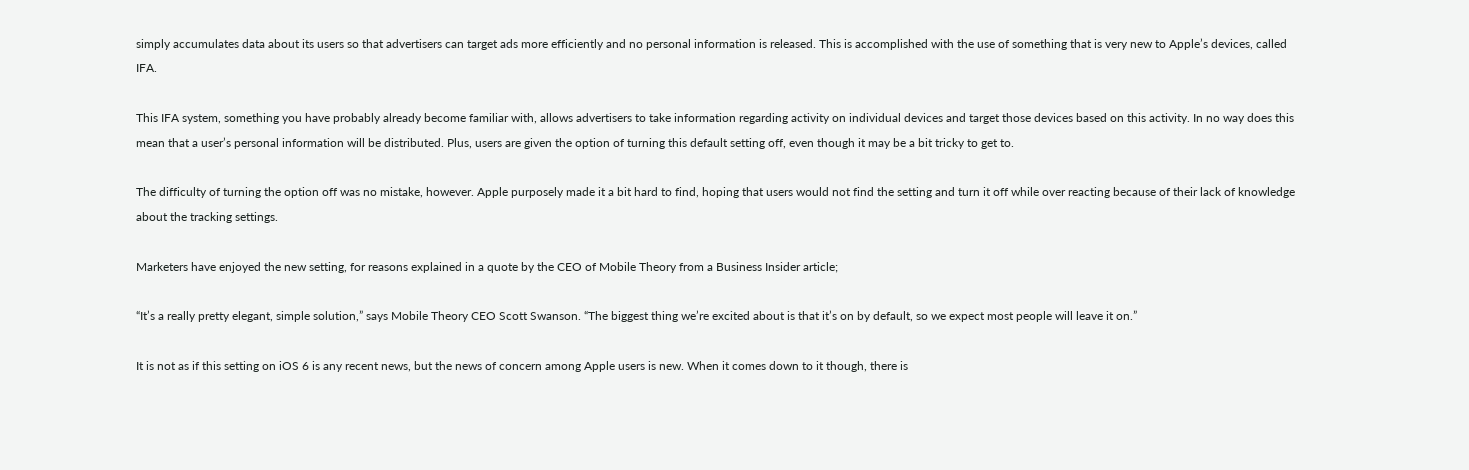simply accumulates data about its users so that advertisers can target ads more efficiently and no personal information is released. This is accomplished with the use of something that is very new to Apple’s devices, called IFA.

This IFA system, something you have probably already become familiar with, allows advertisers to take information regarding activity on individual devices and target those devices based on this activity. In no way does this mean that a user’s personal information will be distributed. Plus, users are given the option of turning this default setting off, even though it may be a bit tricky to get to.

The difficulty of turning the option off was no mistake, however. Apple purposely made it a bit hard to find, hoping that users would not find the setting and turn it off while over reacting because of their lack of knowledge about the tracking settings.

Marketers have enjoyed the new setting, for reasons explained in a quote by the CEO of Mobile Theory from a Business Insider article;

“It’s a really pretty elegant, simple solution,” says Mobile Theory CEO Scott Swanson. “The biggest thing we’re excited about is that it’s on by default, so we expect most people will leave it on.”

It is not as if this setting on iOS 6 is any recent news, but the news of concern among Apple users is new. When it comes down to it though, there is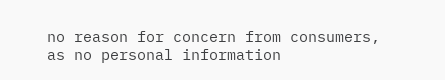no reason for concern from consumers, as no personal information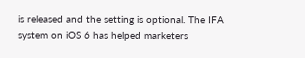is released and the setting is optional. The IFA system on iOS 6 has helped marketers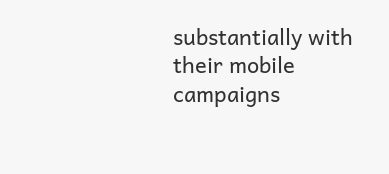substantially with their mobile campaigns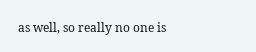as well, so really no one is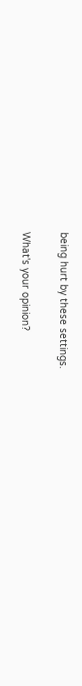being hurt by these settings.

What's your opinion?